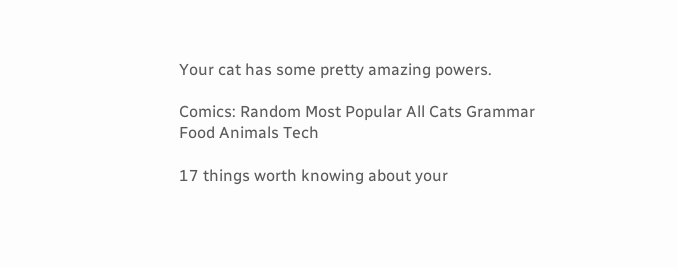Your cat has some pretty amazing powers.

Comics: Random Most Popular All Cats Grammar Food Animals Tech

17 things worth knowing about your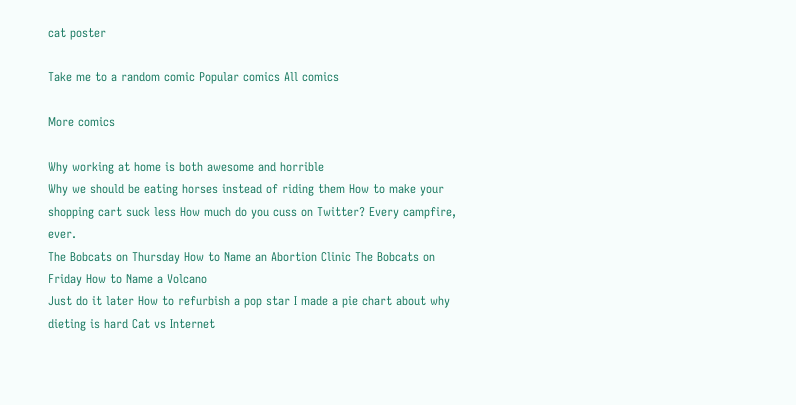cat poster

Take me to a random comic Popular comics All comics

More comics

Why working at home is both awesome and horrible
Why we should be eating horses instead of riding them How to make your shopping cart suck less How much do you cuss on Twitter? Every campfire, ever.
The Bobcats on Thursday How to Name an Abortion Clinic The Bobcats on Friday How to Name a Volcano
Just do it later How to refurbish a pop star I made a pie chart about why dieting is hard Cat vs Internet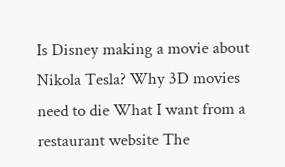Is Disney making a movie about Nikola Tesla? Why 3D movies need to die What I want from a restaurant website The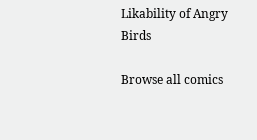Likability of Angry Birds

Browse all comics